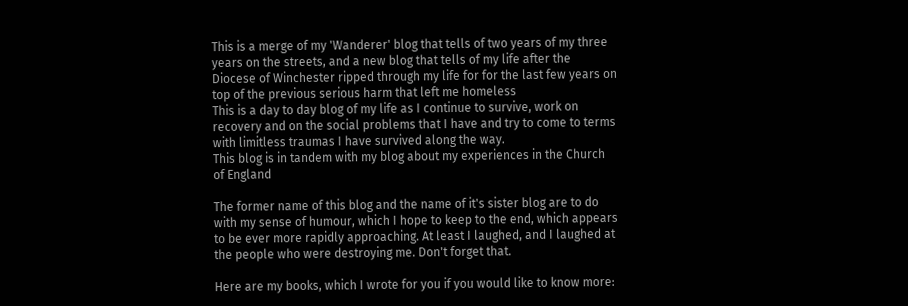This is a merge of my 'Wanderer' blog that tells of two years of my three years on the streets, and a new blog that tells of my life after the Diocese of Winchester ripped through my life for for the last few years on top of the previous serious harm that left me homeless
This is a day to day blog of my life as I continue to survive, work on recovery and on the social problems that I have and try to come to terms with limitless traumas I have survived along the way.
This blog is in tandem with my blog about my experiences in the Church of England

The former name of this blog and the name of it's sister blog are to do with my sense of humour, which I hope to keep to the end, which appears to be ever more rapidly approaching. At least I laughed, and I laughed at the people who were destroying me. Don't forget that.

Here are my books, which I wrote for you if you would like to know more: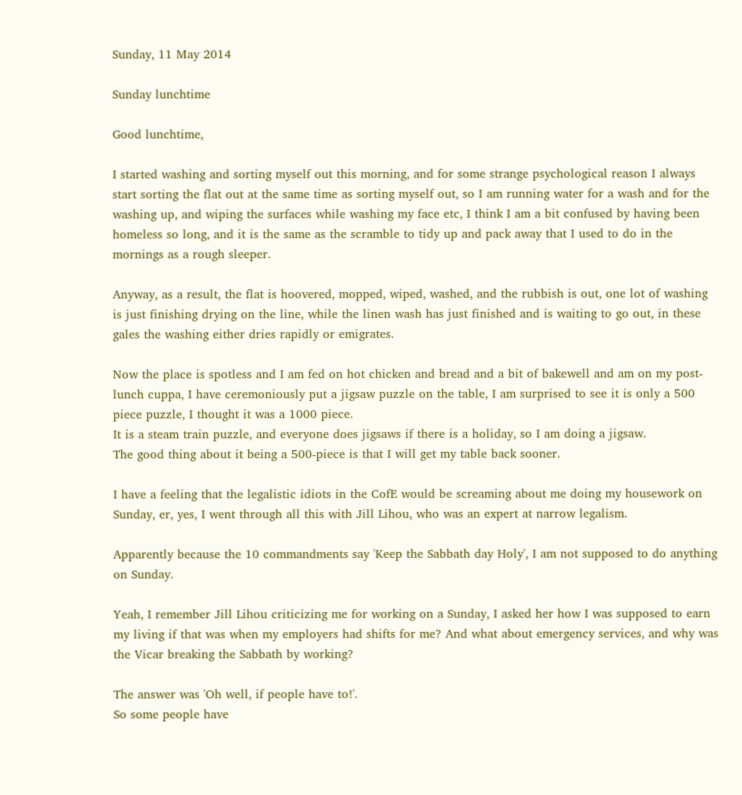Sunday, 11 May 2014

Sunday lunchtime

Good lunchtime,

I started washing and sorting myself out this morning, and for some strange psychological reason I always start sorting the flat out at the same time as sorting myself out, so I am running water for a wash and for the washing up, and wiping the surfaces while washing my face etc, I think I am a bit confused by having been homeless so long, and it is the same as the scramble to tidy up and pack away that I used to do in the mornings as a rough sleeper.

Anyway, as a result, the flat is hoovered, mopped, wiped, washed, and the rubbish is out, one lot of washing is just finishing drying on the line, while the linen wash has just finished and is waiting to go out, in these gales the washing either dries rapidly or emigrates.

Now the place is spotless and I am fed on hot chicken and bread and a bit of bakewell and am on my post-lunch cuppa, I have ceremoniously put a jigsaw puzzle on the table, I am surprised to see it is only a 500 piece puzzle, I thought it was a 1000 piece.
It is a steam train puzzle, and everyone does jigsaws if there is a holiday, so I am doing a jigsaw.
The good thing about it being a 500-piece is that I will get my table back sooner.

I have a feeling that the legalistic idiots in the CofE would be screaming about me doing my housework on Sunday, er, yes, I went through all this with Jill Lihou, who was an expert at narrow legalism.

Apparently because the 10 commandments say 'Keep the Sabbath day Holy', I am not supposed to do anything on Sunday.

Yeah, I remember Jill Lihou criticizing me for working on a Sunday, I asked her how I was supposed to earn my living if that was when my employers had shifts for me? And what about emergency services, and why was the Vicar breaking the Sabbath by working?

The answer was 'Oh well, if people have to!'.
So some people have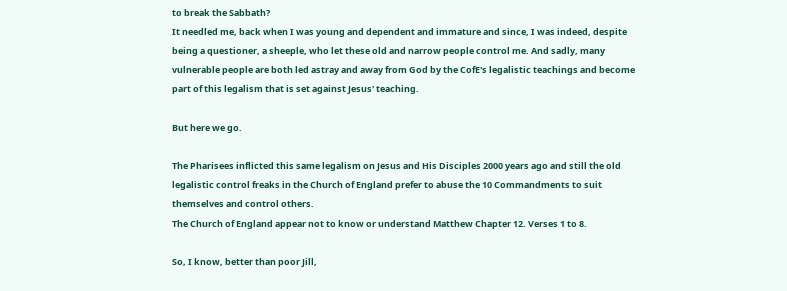to break the Sabbath?
It needled me, back when I was young and dependent and immature and since, I was indeed, despite being a questioner, a sheeple, who let these old and narrow people control me. And sadly, many vulnerable people are both led astray and away from God by the CofE's legalistic teachings and become part of this legalism that is set against Jesus' teaching.

But here we go.

The Pharisees inflicted this same legalism on Jesus and His Disciples 2000 years ago and still the old legalistic control freaks in the Church of England prefer to abuse the 10 Commandments to suit themselves and control others.
The Church of England appear not to know or understand Matthew Chapter 12. Verses 1 to 8.

So, I know, better than poor Jill,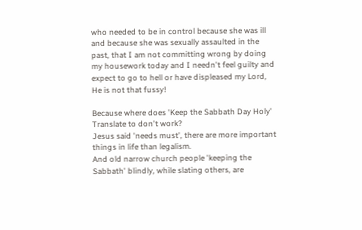who needed to be in control because she was ill and because she was sexually assaulted in the past, that I am not committing wrong by doing my housework today and I needn't feel guilty and expect to go to hell or have displeased my Lord, He is not that fussy!

Because where does 'Keep the Sabbath Day Holy' Translate to don't work?
Jesus said 'needs must', there are more important things in life than legalism.
And old narrow church people 'keeping the Sabbath' blindly, while slating others, are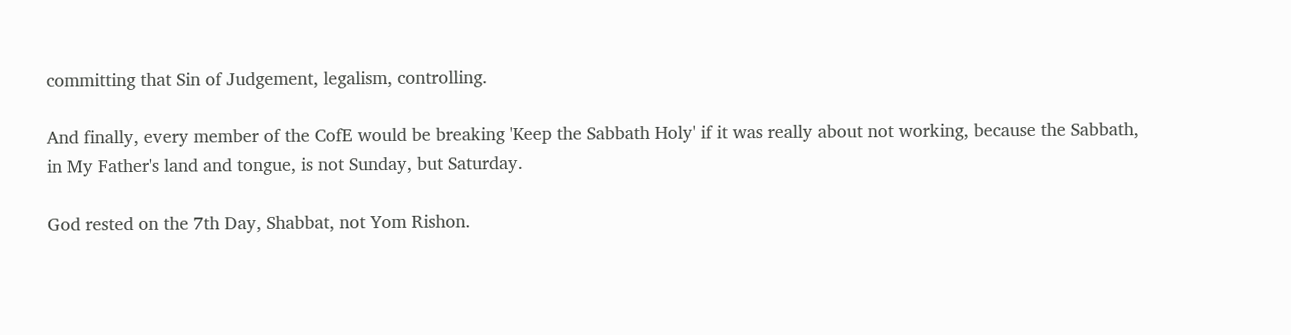committing that Sin of Judgement, legalism, controlling.

And finally, every member of the CofE would be breaking 'Keep the Sabbath Holy' if it was really about not working, because the Sabbath, in My Father's land and tongue, is not Sunday, but Saturday.

God rested on the 7th Day, Shabbat, not Yom Rishon.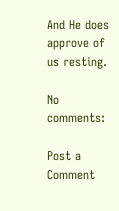And He does approve of us resting.

No comments:

Post a Comment